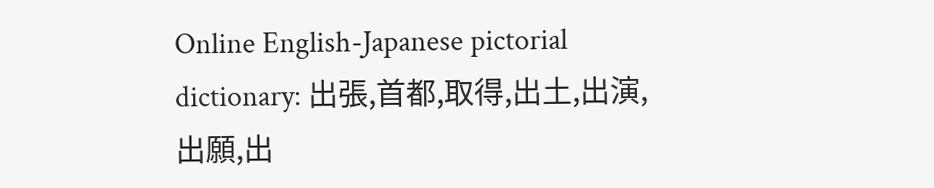Online English-Japanese pictorial dictionary: 出張,首都,取得,出土,出演,出願,出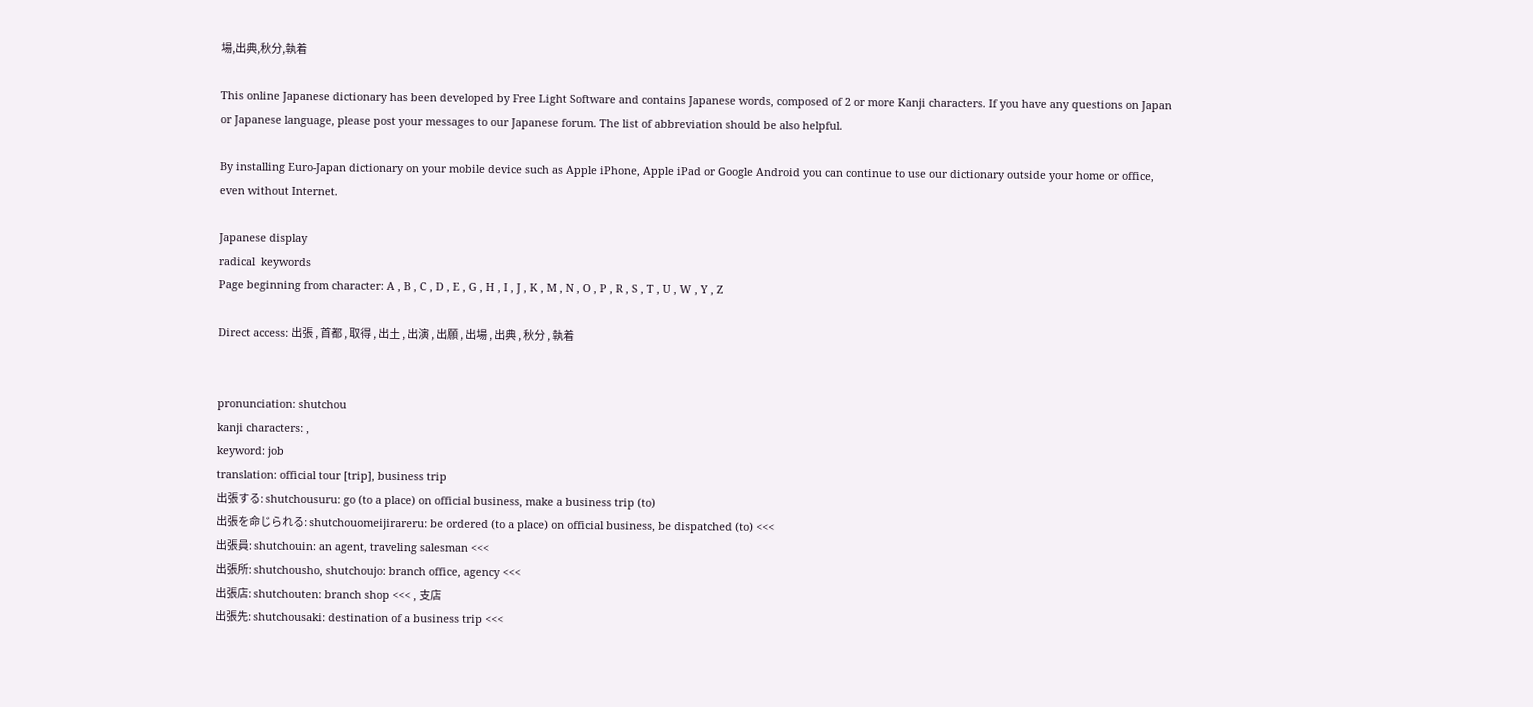場,出典,秋分,執着

This online Japanese dictionary has been developed by Free Light Software and contains Japanese words, composed of 2 or more Kanji characters. If you have any questions on Japan or Japanese language, please post your messages to our Japanese forum. The list of abbreviation should be also helpful.

By installing Euro-Japan dictionary on your mobile device such as Apple iPhone, Apple iPad or Google Android you can continue to use our dictionary outside your home or office, even without Internet.

Japanese display
radical  keywords
Page beginning from character: A , B , C , D , E , G , H , I , J , K , M , N , O , P , R , S , T , U , W , Y , Z

Direct access: 出張 , 首都 , 取得 , 出土 , 出演 , 出願 , 出場 , 出典 , 秋分 , 執着


pronunciation: shutchou
kanji characters: ,
keyword: job
translation: official tour [trip], business trip
出張する: shutchousuru: go (to a place) on official business, make a business trip (to)
出張を命じられる: shutchouomeijirareru: be ordered (to a place) on official business, be dispatched (to) <<<
出張員: shutchouin: an agent, traveling salesman <<<
出張所: shutchousho, shutchoujo: branch office, agency <<<
出張店: shutchouten: branch shop <<< , 支店
出張先: shutchousaki: destination of a business trip <<<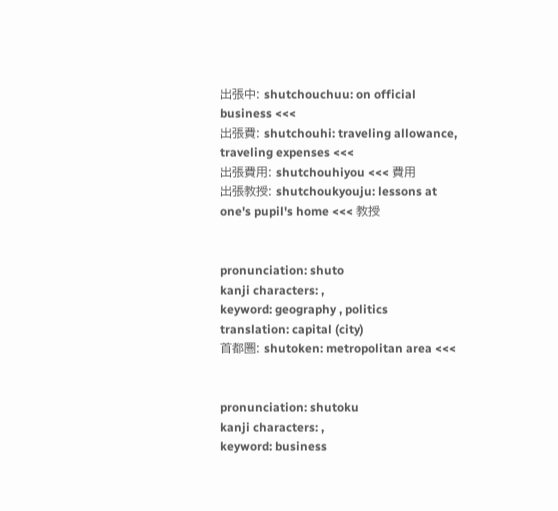出張中: shutchouchuu: on official business <<<
出張費: shutchouhi: traveling allowance, traveling expenses <<<
出張費用: shutchouhiyou <<< 費用
出張教授: shutchoukyouju: lessons at one's pupil's home <<< 教授


pronunciation: shuto
kanji characters: ,
keyword: geography , politics
translation: capital (city)
首都圏: shutoken: metropolitan area <<<


pronunciation: shutoku
kanji characters: ,
keyword: business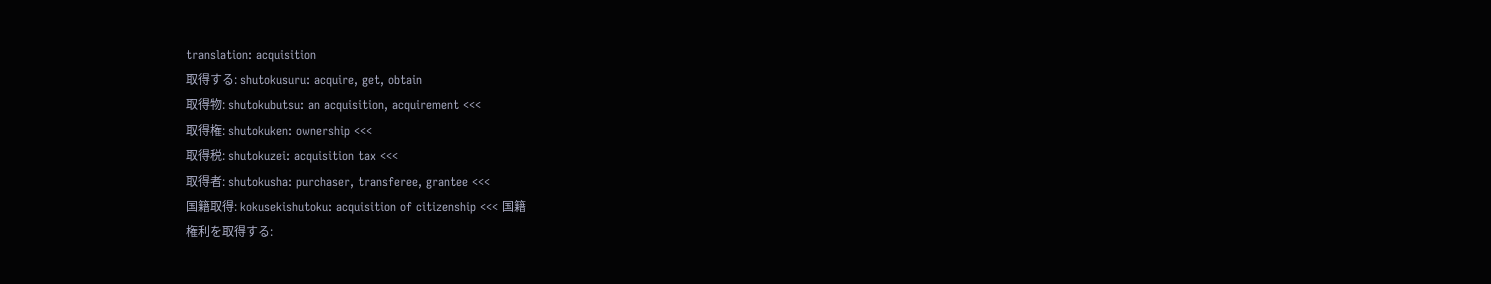translation: acquisition
取得する: shutokusuru: acquire, get, obtain
取得物: shutokubutsu: an acquisition, acquirement <<<
取得権: shutokuken: ownership <<<
取得税: shutokuzei: acquisition tax <<<
取得者: shutokusha: purchaser, transferee, grantee <<<
国籍取得: kokusekishutoku: acquisition of citizenship <<< 国籍
権利を取得する: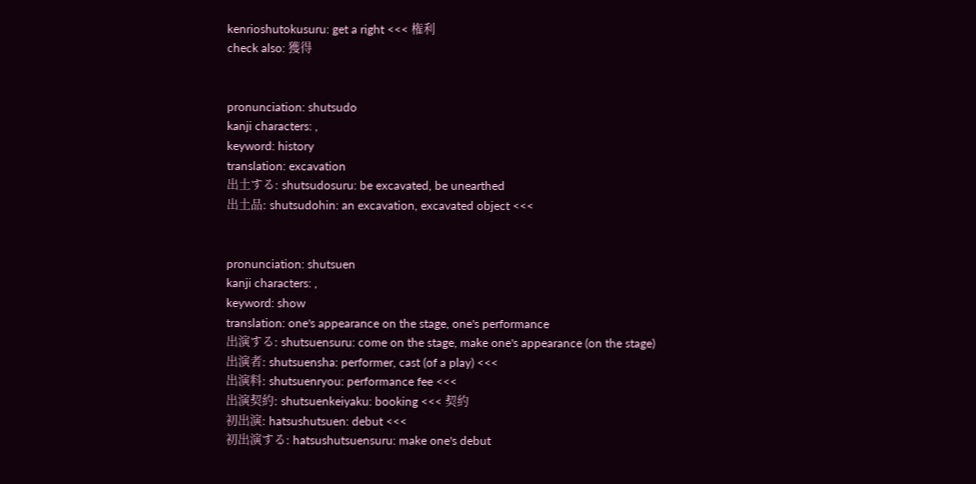kenrioshutokusuru: get a right <<< 権利
check also: 獲得


pronunciation: shutsudo
kanji characters: ,
keyword: history
translation: excavation
出土する: shutsudosuru: be excavated, be unearthed
出土品: shutsudohin: an excavation, excavated object <<<


pronunciation: shutsuen
kanji characters: ,
keyword: show
translation: one's appearance on the stage, one's performance
出演する: shutsuensuru: come on the stage, make one's appearance (on the stage)
出演者: shutsuensha: performer, cast (of a play) <<<
出演料: shutsuenryou: performance fee <<<
出演契約: shutsuenkeiyaku: booking <<< 契約
初出演: hatsushutsuen: debut <<<
初出演する: hatsushutsuensuru: make one's debut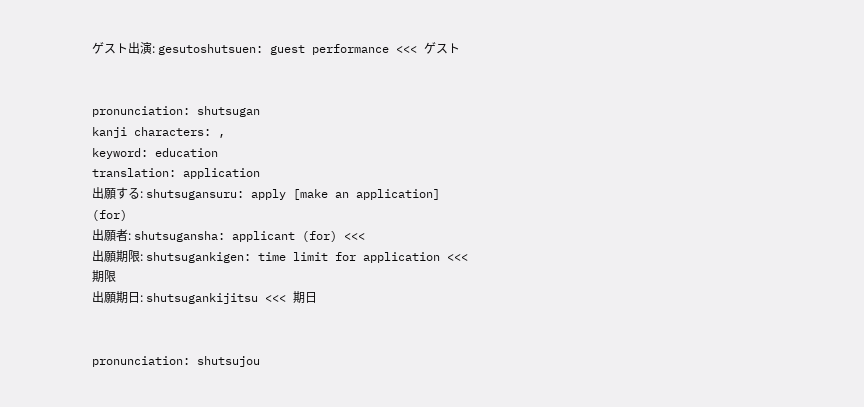ゲスト出演: gesutoshutsuen: guest performance <<< ゲスト


pronunciation: shutsugan
kanji characters: ,
keyword: education
translation: application
出願する: shutsugansuru: apply [make an application] (for)
出願者: shutsugansha: applicant (for) <<<
出願期限: shutsugankigen: time limit for application <<< 期限
出願期日: shutsugankijitsu <<< 期日


pronunciation: shutsujou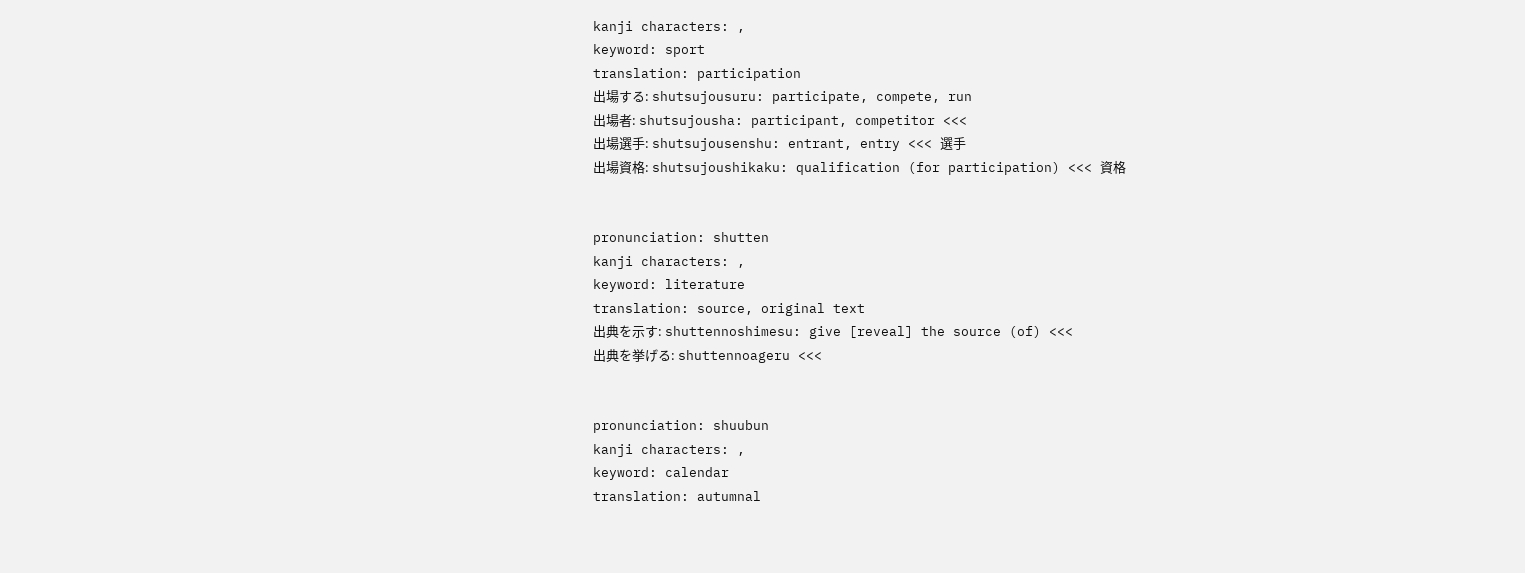kanji characters: ,
keyword: sport
translation: participation
出場する: shutsujousuru: participate, compete, run
出場者: shutsujousha: participant, competitor <<<
出場選手: shutsujousenshu: entrant, entry <<< 選手
出場資格: shutsujoushikaku: qualification (for participation) <<< 資格


pronunciation: shutten
kanji characters: ,
keyword: literature
translation: source, original text
出典を示す: shuttennoshimesu: give [reveal] the source (of) <<<
出典を挙げる: shuttennoageru <<<


pronunciation: shuubun
kanji characters: ,
keyword: calendar
translation: autumnal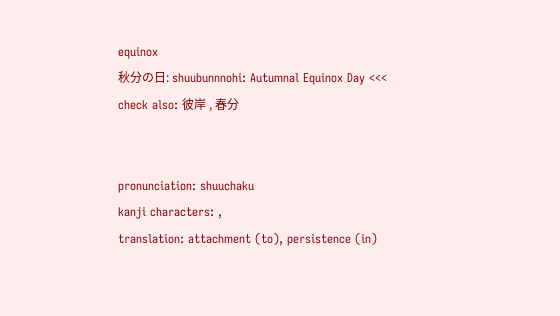equinox
秋分の日: shuubunnnohi: Autumnal Equinox Day <<<
check also: 彼岸 , 春分


pronunciation: shuuchaku
kanji characters: ,
translation: attachment (to), persistence (in)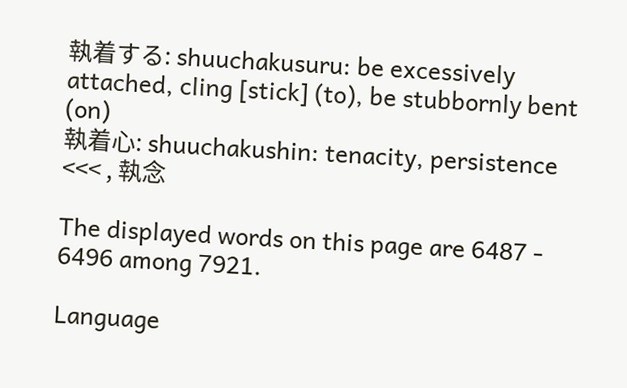執着する: shuuchakusuru: be excessively attached, cling [stick] (to), be stubbornly bent (on)
執着心: shuuchakushin: tenacity, persistence <<< , 執念

The displayed words on this page are 6487 - 6496 among 7921.

Language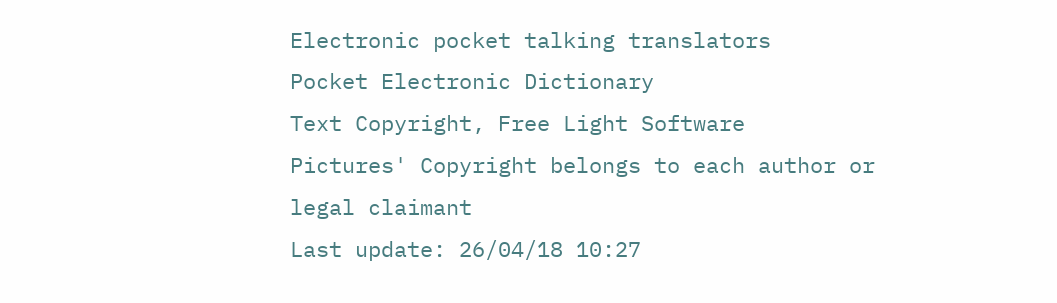Electronic pocket talking translators
Pocket Electronic Dictionary
Text Copyright, Free Light Software
Pictures' Copyright belongs to each author or legal claimant
Last update: 26/04/18 10:27